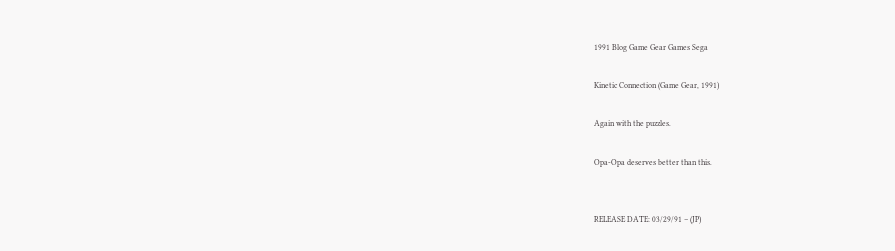1991 Blog Game Gear Games Sega

Kinetic Connection (Game Gear, 1991)

Again with the puzzles.

Opa-Opa deserves better than this.


RELEASE DATE: 03/29/91 – (JP)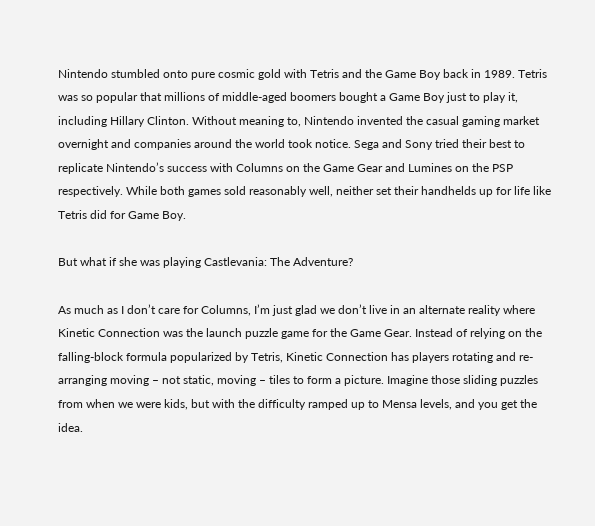Nintendo stumbled onto pure cosmic gold with Tetris and the Game Boy back in 1989. Tetris was so popular that millions of middle-aged boomers bought a Game Boy just to play it, including Hillary Clinton. Without meaning to, Nintendo invented the casual gaming market overnight and companies around the world took notice. Sega and Sony tried their best to replicate Nintendo’s success with Columns on the Game Gear and Lumines on the PSP respectively. While both games sold reasonably well, neither set their handhelds up for life like Tetris did for Game Boy.

But what if she was playing Castlevania: The Adventure?

As much as I don’t care for Columns, I’m just glad we don’t live in an alternate reality where Kinetic Connection was the launch puzzle game for the Game Gear. Instead of relying on the falling-block formula popularized by Tetris, Kinetic Connection has players rotating and re-arranging moving – not static, moving – tiles to form a picture. Imagine those sliding puzzles from when we were kids, but with the difficulty ramped up to Mensa levels, and you get the idea.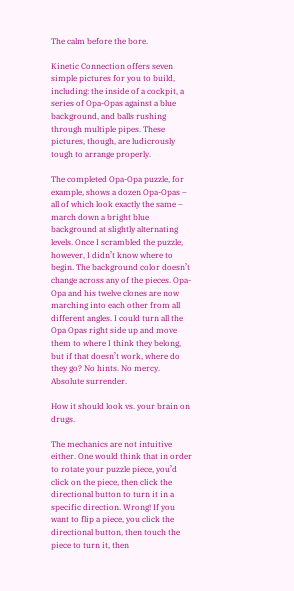The calm before the bore.

Kinetic Connection offers seven simple pictures for you to build, including: the inside of a cockpit, a series of Opa-Opas against a blue background, and balls rushing through multiple pipes. These pictures, though, are ludicrously tough to arrange properly.

The completed Opa-Opa puzzle, for example, shows a dozen Opa-Opas – all of which look exactly the same – march down a bright blue background at slightly alternating levels. Once I scrambled the puzzle, however, I didn’t know where to begin. The background color doesn’t change across any of the pieces. Opa-Opa and his twelve clones are now marching into each other from all different angles. I could turn all the Opa Opas right side up and move them to where I think they belong, but if that doesn’t work, where do they go? No hints. No mercy. Absolute surrender.

How it should look vs. your brain on drugs.

The mechanics are not intuitive either. One would think that in order to rotate your puzzle piece, you’d click on the piece, then click the directional button to turn it in a specific direction. Wrong! If you want to flip a piece, you click the directional button, then touch the piece to turn it, then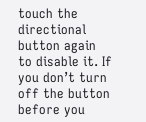touch the directional button again to disable it. If you don’t turn off the button before you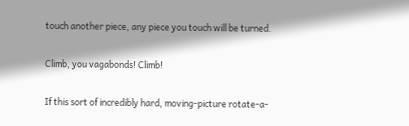touch another piece, any piece you touch will be turned.

Climb, you vagabonds! Climb!

If this sort of incredibly hard, moving-picture rotate-a-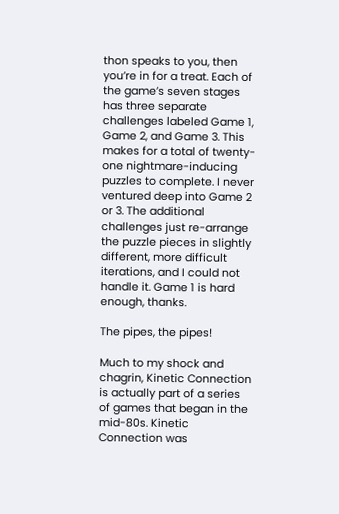thon speaks to you, then you’re in for a treat. Each of the game’s seven stages has three separate challenges labeled Game 1, Game 2, and Game 3. This makes for a total of twenty-one nightmare-inducing puzzles to complete. I never ventured deep into Game 2 or 3. The additional challenges just re-arrange the puzzle pieces in slightly different, more difficult iterations, and I could not handle it. Game 1 is hard enough, thanks.

The pipes, the pipes!

Much to my shock and chagrin, Kinetic Connection is actually part of a series of games that began in the mid-80s. Kinetic Connection was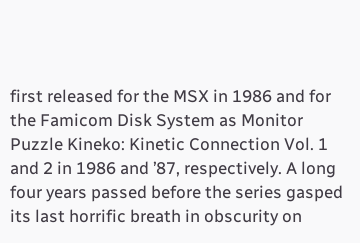first released for the MSX in 1986 and for the Famicom Disk System as Monitor Puzzle Kineko: Kinetic Connection Vol. 1 and 2 in 1986 and ’87, respectively. A long four years passed before the series gasped its last horrific breath in obscurity on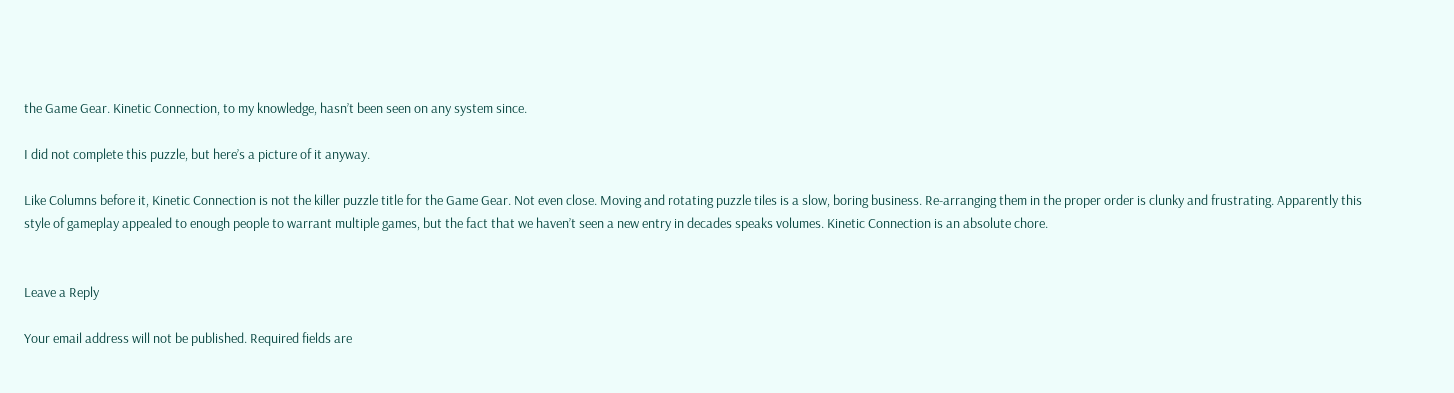the Game Gear. Kinetic Connection, to my knowledge, hasn’t been seen on any system since.

I did not complete this puzzle, but here’s a picture of it anyway.

Like Columns before it, Kinetic Connection is not the killer puzzle title for the Game Gear. Not even close. Moving and rotating puzzle tiles is a slow, boring business. Re-arranging them in the proper order is clunky and frustrating. Apparently this style of gameplay appealed to enough people to warrant multiple games, but the fact that we haven’t seen a new entry in decades speaks volumes. Kinetic Connection is an absolute chore.


Leave a Reply

Your email address will not be published. Required fields are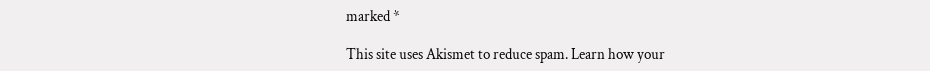marked *

This site uses Akismet to reduce spam. Learn how your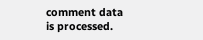comment data is processed.